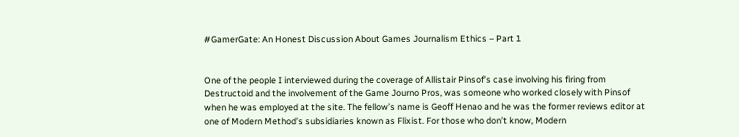#GamerGate: An Honest Discussion About Games Journalism Ethics – Part 1


One of the people I interviewed during the coverage of Allistair Pinsof’s case involving his firing from Destructoid and the involvement of the Game Journo Pros, was someone who worked closely with Pinsof when he was employed at the site. The fellow’s name is Geoff Henao and he was the former reviews editor at one of Modern Method’s subsidiaries known as Flixist. For those who don’t know, Modern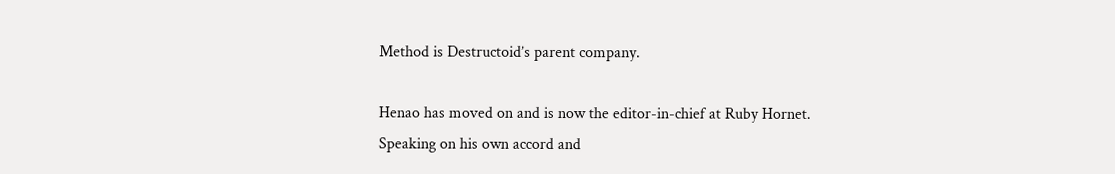Method is Destructoid’s parent company.

Henao has moved on and is now the editor-in-chief at Ruby Hornet. Speaking on his own accord and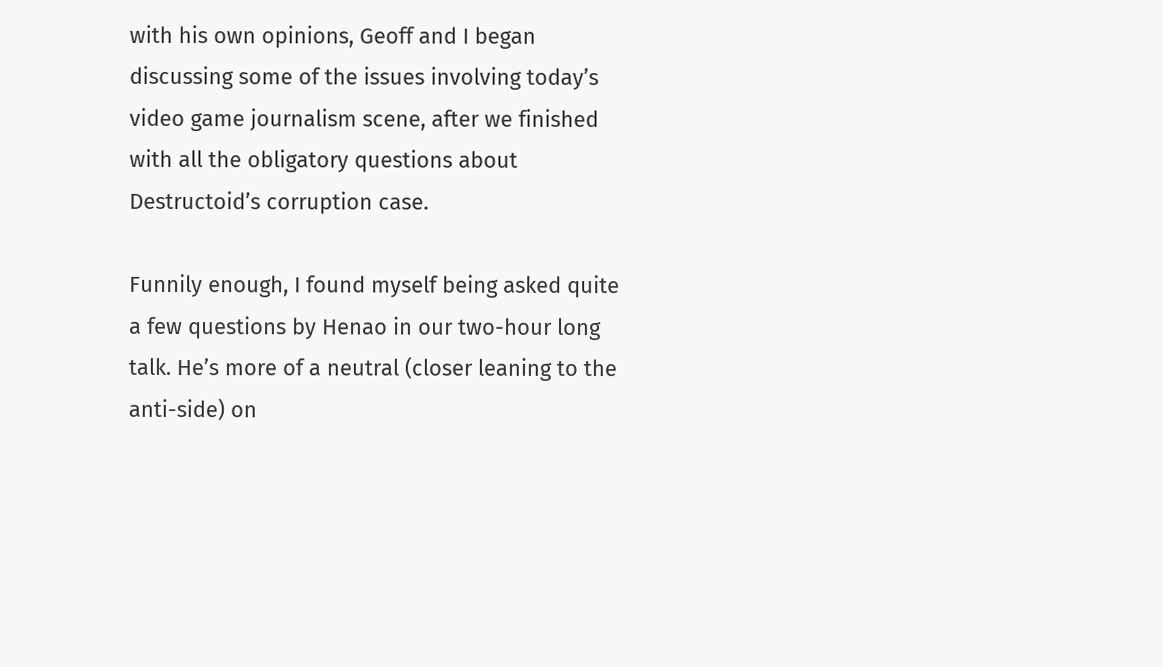with his own opinions, Geoff and I began discussing some of the issues involving today’s video game journalism scene, after we finished with all the obligatory questions about Destructoid’s corruption case.

Funnily enough, I found myself being asked quite a few questions by Henao in our two-hour long talk. He’s more of a neutral (closer leaning to the anti-side) on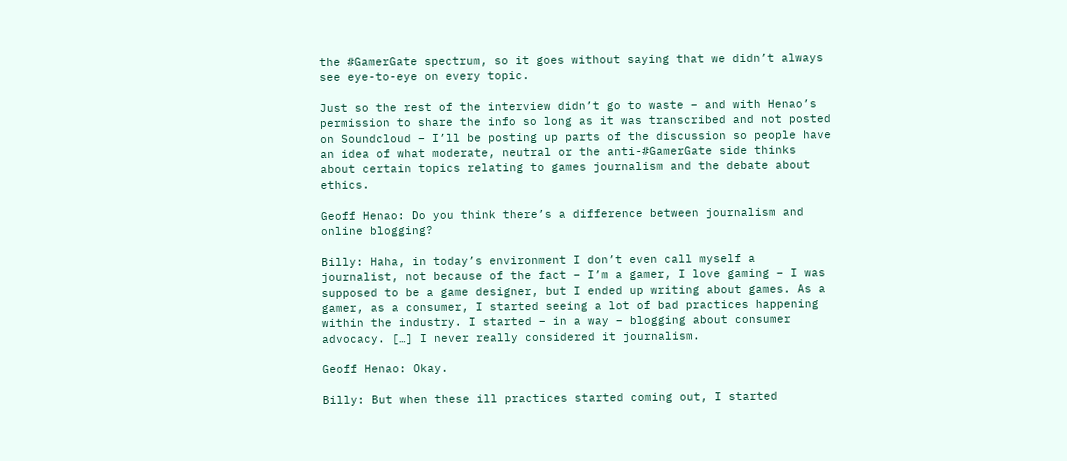the #GamerGate spectrum, so it goes without saying that we didn’t always see eye-to-eye on every topic.

Just so the rest of the interview didn’t go to waste – and with Henao’s permission to share the info so long as it was transcribed and not posted on Soundcloud – I’ll be posting up parts of the discussion so people have an idea of what moderate, neutral or the anti-#GamerGate side thinks about certain topics relating to games journalism and the debate about ethics.

Geoff Henao: Do you think there’s a difference between journalism and online blogging?

Billy: Haha, in today’s environment I don’t even call myself a journalist, not because of the fact – I’m a gamer, I love gaming – I was supposed to be a game designer, but I ended up writing about games. As a gamer, as a consumer, I started seeing a lot of bad practices happening within the industry. I started – in a way – blogging about consumer advocacy. […] I never really considered it journalism.

Geoff Henao: Okay.

Billy: But when these ill practices started coming out, I started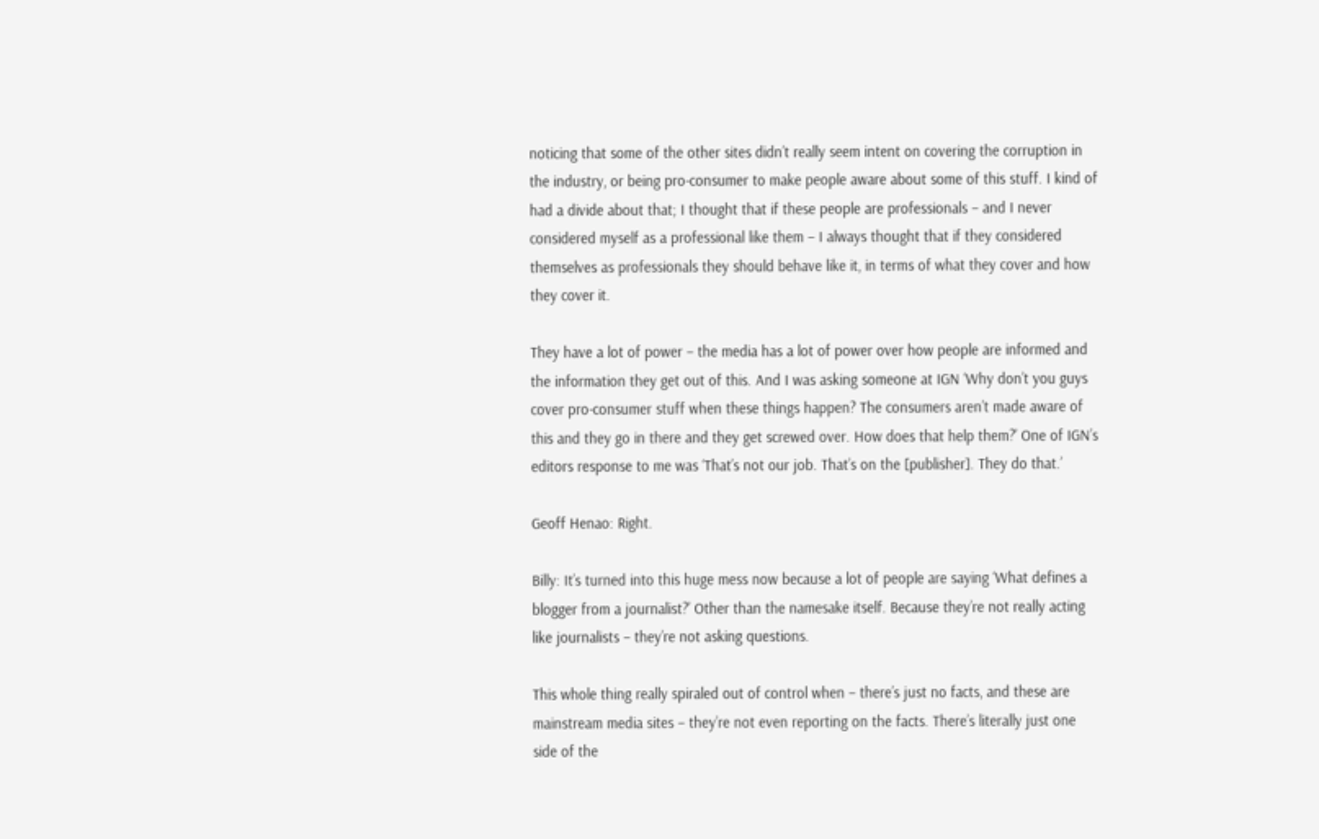noticing that some of the other sites didn’t really seem intent on covering the corruption in the industry, or being pro-consumer to make people aware about some of this stuff. I kind of had a divide about that; I thought that if these people are professionals – and I never considered myself as a professional like them – I always thought that if they considered themselves as professionals they should behave like it, in terms of what they cover and how they cover it.

They have a lot of power – the media has a lot of power over how people are informed and the information they get out of this. And I was asking someone at IGN ‘Why don’t you guys cover pro-consumer stuff when these things happen? The consumers aren’t made aware of this and they go in there and they get screwed over. How does that help them?’ One of IGN’s editors response to me was ‘That’s not our job. That’s on the [publisher]. They do that.’

Geoff Henao: Right.

Billy: It’s turned into this huge mess now because a lot of people are saying ‘What defines a blogger from a journalist?’ Other than the namesake itself. Because they’re not really acting like journalists – they’re not asking questions.

This whole thing really spiraled out of control when – there’s just no facts, and these are mainstream media sites – they’re not even reporting on the facts. There’s literally just one side of the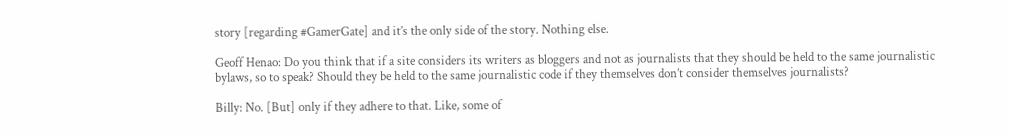story [regarding #GamerGate] and it’s the only side of the story. Nothing else.

Geoff Henao: Do you think that if a site considers its writers as bloggers and not as journalists that they should be held to the same journalistic bylaws, so to speak? Should they be held to the same journalistic code if they themselves don’t consider themselves journalists?

Billy: No. [But] only if they adhere to that. Like, some of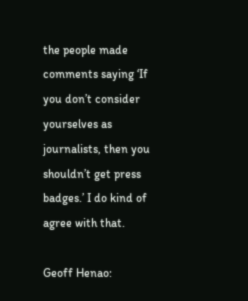the people made comments saying ‘If you don’t consider yourselves as journalists, then you shouldn’t get press badges.’ I do kind of agree with that.

Geoff Henao: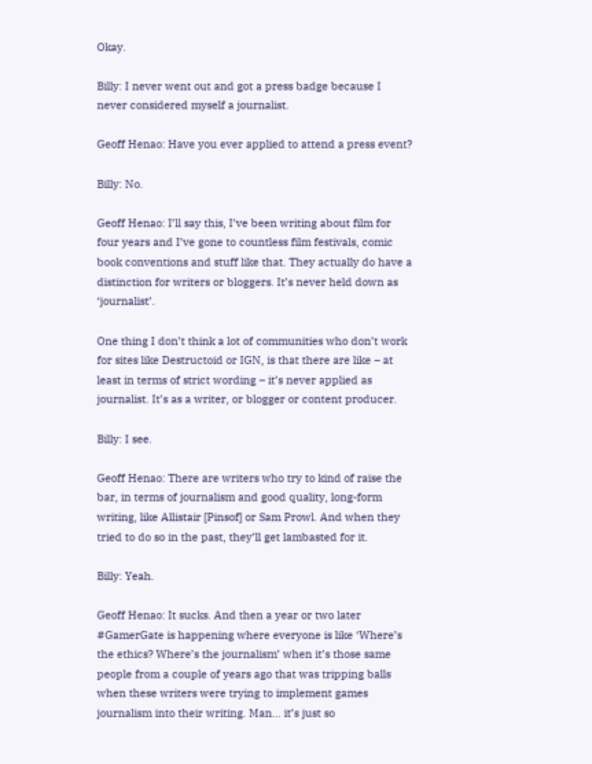Okay.

Billy: I never went out and got a press badge because I never considered myself a journalist.

Geoff Henao: Have you ever applied to attend a press event?

Billy: No.

Geoff Henao: I’ll say this, I’ve been writing about film for four years and I’ve gone to countless film festivals, comic book conventions and stuff like that. They actually do have a distinction for writers or bloggers. It’s never held down as ‘journalist’.

One thing I don’t think a lot of communities who don’t work for sites like Destructoid or IGN, is that there are like – at least in terms of strict wording – it’s never applied as journalist. It’s as a writer, or blogger or content producer.

Billy: I see.

Geoff Henao: There are writers who try to kind of raise the bar, in terms of journalism and good quality, long-form writing, like Allistair [Pinsof] or Sam Prowl. And when they tried to do so in the past, they’ll get lambasted for it.

Billy: Yeah.

Geoff Henao: It sucks. And then a year or two later #GamerGate is happening where everyone is like ‘Where’s the ethics? Where’s the journalism’ when it’s those same people from a couple of years ago that was tripping balls when these writers were trying to implement games journalism into their writing. Man… it’s just so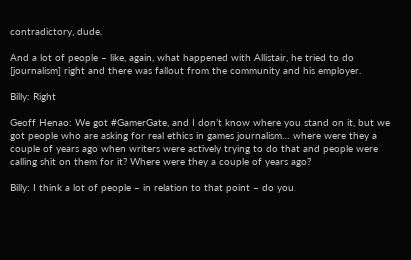contradictory, dude.

And a lot of people – like, again, what happened with Allistair, he tried to do [journalism] right and there was fallout from the community and his employer.

Billy: Right

Geoff Henao: We got #GamerGate, and I don’t know where you stand on it, but we got people who are asking for real ethics in games journalism… where were they a couple of years ago when writers were actively trying to do that and people were calling shit on them for it? Where were they a couple of years ago?

Billy: I think a lot of people – in relation to that point – do you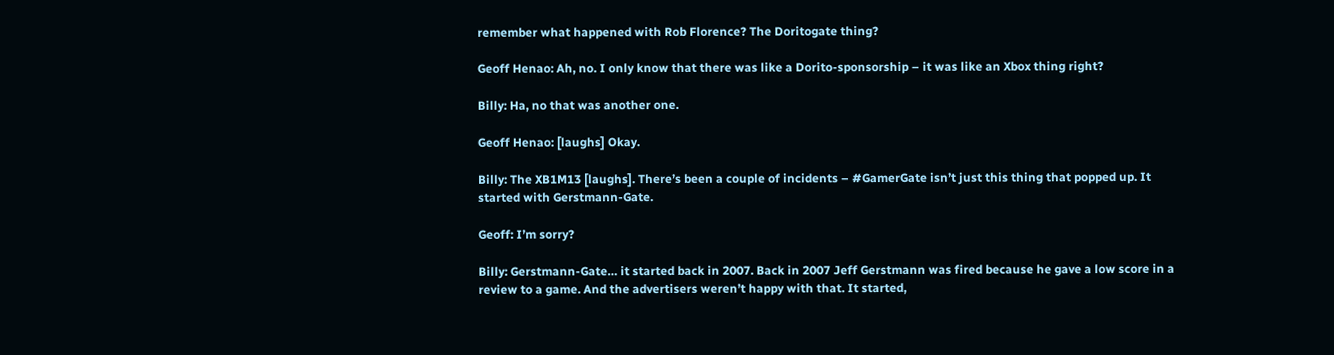remember what happened with Rob Florence? The Doritogate thing?

Geoff Henao: Ah, no. I only know that there was like a Dorito-sponsorship – it was like an Xbox thing right?

Billy: Ha, no that was another one.

Geoff Henao: [laughs] Okay.

Billy: The XB1M13 [laughs]. There’s been a couple of incidents – #GamerGate isn’t just this thing that popped up. It started with Gerstmann-Gate.

Geoff: I’m sorry?

Billy: Gerstmann-Gate… it started back in 2007. Back in 2007 Jeff Gerstmann was fired because he gave a low score in a review to a game. And the advertisers weren’t happy with that. It started,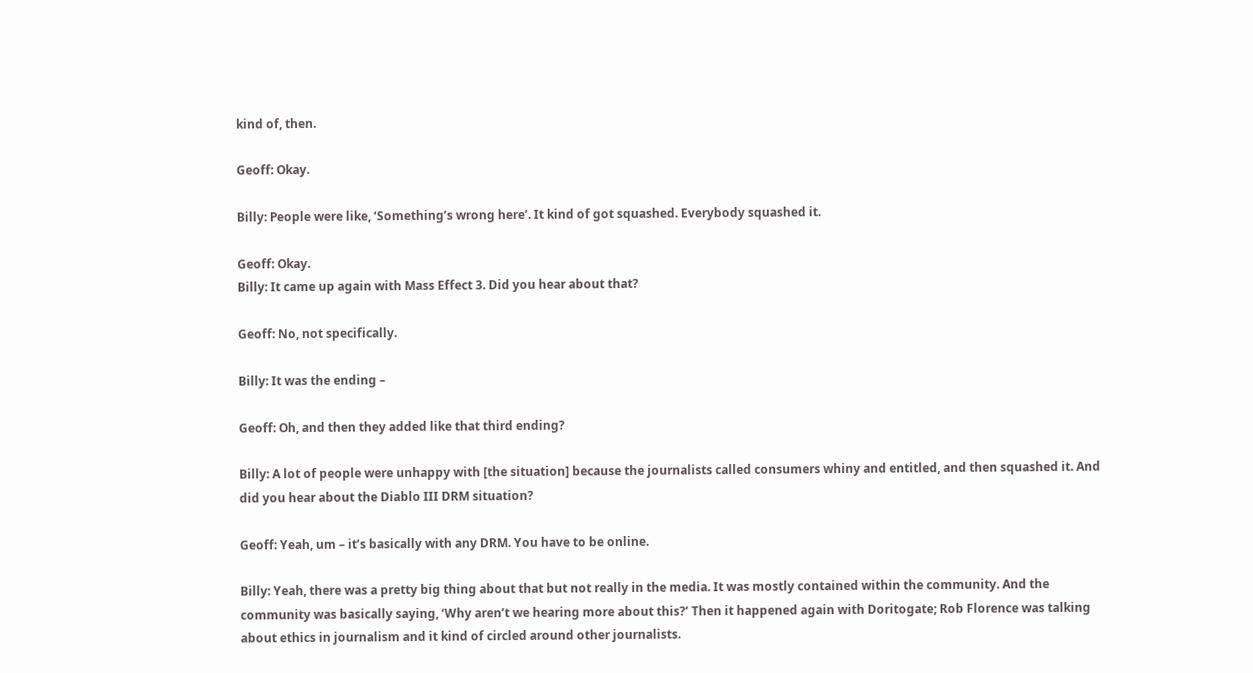kind of, then.

Geoff: Okay.

Billy: People were like, ‘Something’s wrong here’. It kind of got squashed. Everybody squashed it.

Geoff: Okay.
Billy: It came up again with Mass Effect 3. Did you hear about that?

Geoff: No, not specifically.

Billy: It was the ending –

Geoff: Oh, and then they added like that third ending?

Billy: A lot of people were unhappy with [the situation] because the journalists called consumers whiny and entitled, and then squashed it. And did you hear about the Diablo III DRM situation?

Geoff: Yeah, um – it’s basically with any DRM. You have to be online.

Billy: Yeah, there was a pretty big thing about that but not really in the media. It was mostly contained within the community. And the community was basically saying, ‘Why aren’t we hearing more about this?’ Then it happened again with Doritogate; Rob Florence was talking about ethics in journalism and it kind of circled around other journalists.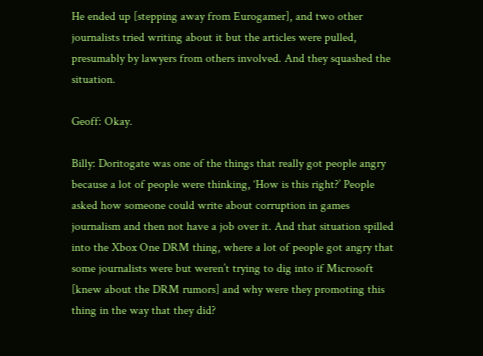He ended up [stepping away from Eurogamer], and two other journalists tried writing about it but the articles were pulled, presumably by lawyers from others involved. And they squashed the situation.

Geoff: Okay.

Billy: Doritogate was one of the things that really got people angry because a lot of people were thinking, ‘How is this right?’ People asked how someone could write about corruption in games journalism and then not have a job over it. And that situation spilled into the Xbox One DRM thing, where a lot of people got angry that some journalists were but weren’t trying to dig into if Microsoft [knew about the DRM rumors] and why were they promoting this thing in the way that they did?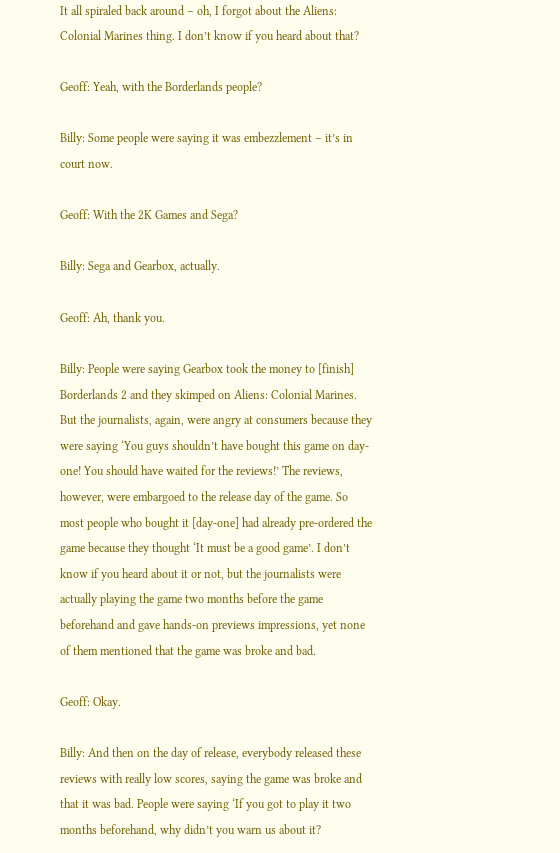It all spiraled back around – oh, I forgot about the Aliens: Colonial Marines thing. I don’t know if you heard about that?

Geoff: Yeah, with the Borderlands people?

Billy: Some people were saying it was embezzlement – it’s in court now.

Geoff: With the 2K Games and Sega?

Billy: Sega and Gearbox, actually.

Geoff: Ah, thank you.

Billy: People were saying Gearbox took the money to [finish] Borderlands 2 and they skimped on Aliens: Colonial Marines. But the journalists, again, were angry at consumers because they were saying ‘You guys shouldn’t have bought this game on day-one! You should have waited for the reviews!’ The reviews, however, were embargoed to the release day of the game. So most people who bought it [day-one] had already pre-ordered the game because they thought ‘It must be a good game’. I don’t know if you heard about it or not, but the journalists were actually playing the game two months before the game beforehand and gave hands-on previews impressions, yet none of them mentioned that the game was broke and bad.

Geoff: Okay.

Billy: And then on the day of release, everybody released these reviews with really low scores, saying the game was broke and that it was bad. People were saying ‘If you got to play it two months beforehand, why didn’t you warn us about it?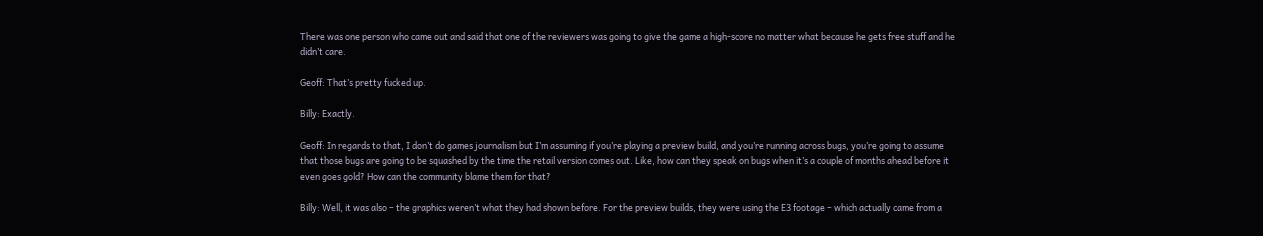There was one person who came out and said that one of the reviewers was going to give the game a high-score no matter what because he gets free stuff and he didn’t care.

Geoff: That’s pretty fucked up.

Billy: Exactly.

Geoff: In regards to that, I don’t do games journalism but I’m assuming if you’re playing a preview build, and you’re running across bugs, you’re going to assume that those bugs are going to be squashed by the time the retail version comes out. Like, how can they speak on bugs when it’s a couple of months ahead before it even goes gold? How can the community blame them for that?

Billy: Well, it was also – the graphics weren’t what they had shown before. For the preview builds, they were using the E3 footage – which actually came from a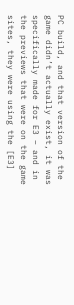PC build, and that version of the game didn’t actually exist, it was specifically made for E3 – and in the previews that were on the game sites, they were using the [E3]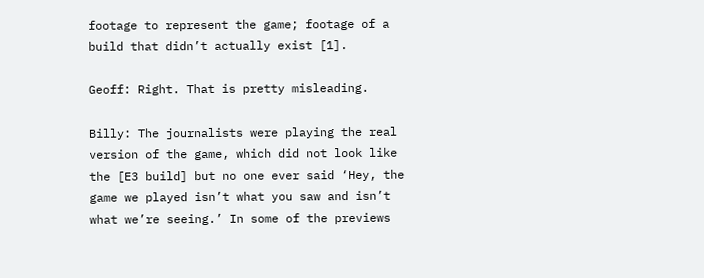footage to represent the game; footage of a build that didn’t actually exist [1].

Geoff: Right. That is pretty misleading.

Billy: The journalists were playing the real version of the game, which did not look like the [E3 build] but no one ever said ‘Hey, the game we played isn’t what you saw and isn’t what we’re seeing.’ In some of the previews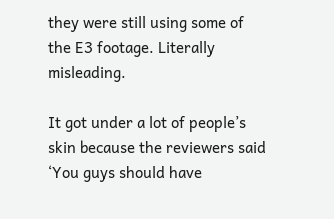they were still using some of the E3 footage. Literally misleading.

It got under a lot of people’s skin because the reviewers said ‘You guys should have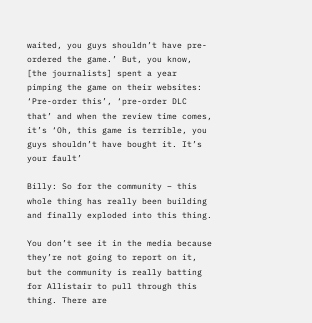waited, you guys shouldn’t have pre-ordered the game.’ But, you know, [the journalists] spent a year pimping the game on their websites: ‘Pre-order this’, ‘pre-order DLC that’ and when the review time comes, it’s ‘Oh, this game is terrible, you guys shouldn’t have bought it. It’s your fault’

Billy: So for the community – this whole thing has really been building and finally exploded into this thing.

You don’t see it in the media because they’re not going to report on it, but the community is really batting for Allistair to pull through this thing. There are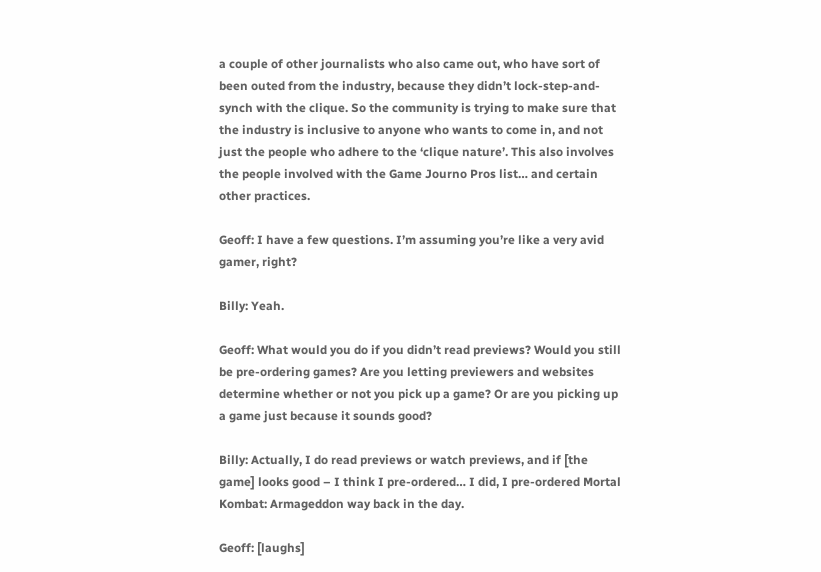a couple of other journalists who also came out, who have sort of been outed from the industry, because they didn’t lock-step-and-synch with the clique. So the community is trying to make sure that the industry is inclusive to anyone who wants to come in, and not just the people who adhere to the ‘clique nature’. This also involves the people involved with the Game Journo Pros list… and certain other practices.

Geoff: I have a few questions. I’m assuming you’re like a very avid gamer, right?

Billy: Yeah.

Geoff: What would you do if you didn’t read previews? Would you still be pre-ordering games? Are you letting previewers and websites determine whether or not you pick up a game? Or are you picking up a game just because it sounds good?

Billy: Actually, I do read previews or watch previews, and if [the game] looks good – I think I pre-ordered… I did, I pre-ordered Mortal Kombat: Armageddon way back in the day.

Geoff: [laughs]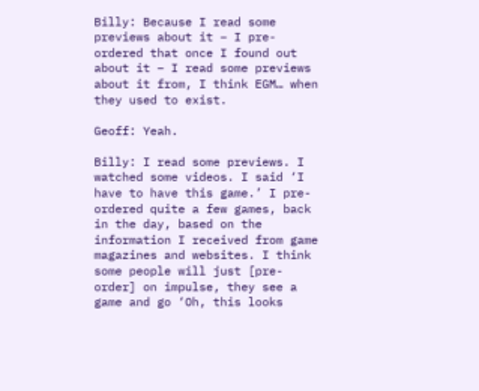Billy: Because I read some previews about it – I pre-ordered that once I found out about it – I read some previews about it from, I think EGM… when they used to exist.

Geoff: Yeah.

Billy: I read some previews. I watched some videos. I said ‘I have to have this game.’ I pre-ordered quite a few games, back in the day, based on the information I received from game magazines and websites. I think some people will just [pre-order] on impulse, they see a game and go ‘Oh, this looks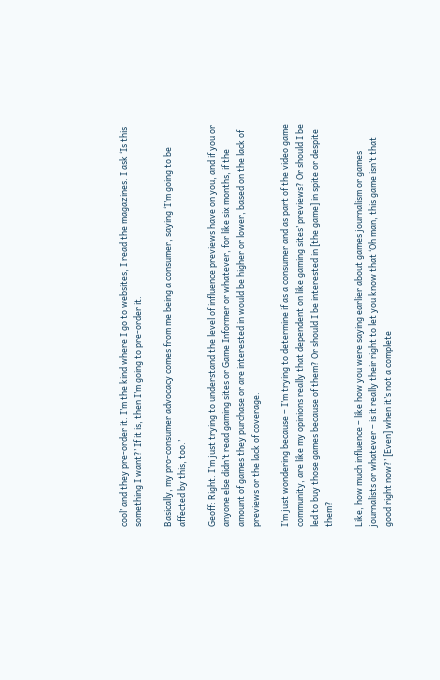cool’ and they pre-order it. I’m the kind where I go to websites, I read the magazines. I ask ‘Is this something I want?’ If it is, then I’m going to pre-order it.

Basically, my pro-consumer advocacy comes from me being a consumer, saying ‘I’m going to be affected by this, too.’

Geoff: Right. I’m just trying to understand the level of influence previews have on you, and if you or anyone else didn’t read gaming sites or Game Informer or whatever, for like six months, if the amount of games they purchase or are interested in would be higher or lower, based on the lack of previews or the lack of coverage.

I’m just wondering because – I’m trying to determine if as a consumer and as part of the video game community, are like my opinions really that dependent on like gaming sites’ previews? Or should I be led to buy those games because of them? Or should I be interested in [the game] in spite or despite them?

Like, how much influence – like how you were saying earlier about games journalism or games journalists or whatever – is it really their right to let you know that ‘Oh man, this game isn’t that good right now?’ [Even] when it’s not a complete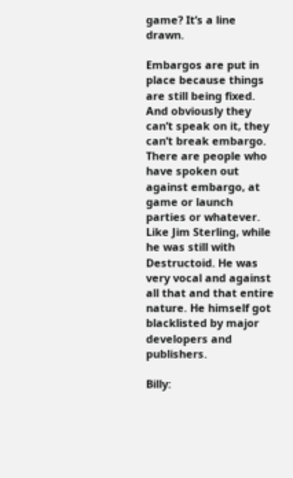game? It’s a line drawn.

Embargos are put in place because things are still being fixed. And obviously they can’t speak on it, they can’t break embargo. There are people who have spoken out against embargo, at game or launch parties or whatever. Like Jim Sterling, while he was still with Destructoid. He was very vocal and against all that and that entire nature. He himself got blacklisted by major developers and publishers.

Billy: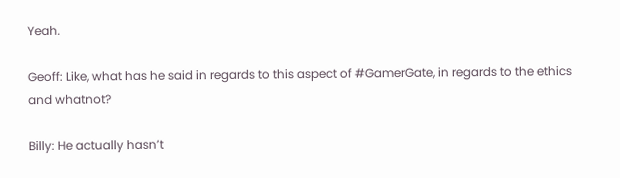Yeah.

Geoff: Like, what has he said in regards to this aspect of #GamerGate, in regards to the ethics and whatnot?

Billy: He actually hasn’t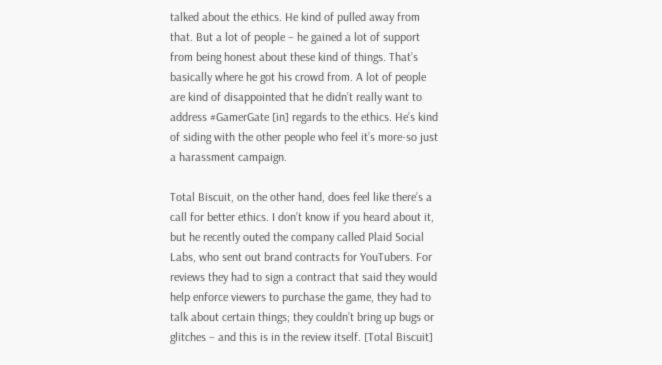talked about the ethics. He kind of pulled away from that. But a lot of people – he gained a lot of support from being honest about these kind of things. That’s basically where he got his crowd from. A lot of people are kind of disappointed that he didn’t really want to address #GamerGate [in] regards to the ethics. He’s kind of siding with the other people who feel it’s more-so just a harassment campaign.

Total Biscuit, on the other hand, does feel like there’s a call for better ethics. I don’t know if you heard about it, but he recently outed the company called Plaid Social Labs, who sent out brand contracts for YouTubers. For reviews they had to sign a contract that said they would help enforce viewers to purchase the game, they had to talk about certain things; they couldn’t bring up bugs or glitches – and this is in the review itself. [Total Biscuit]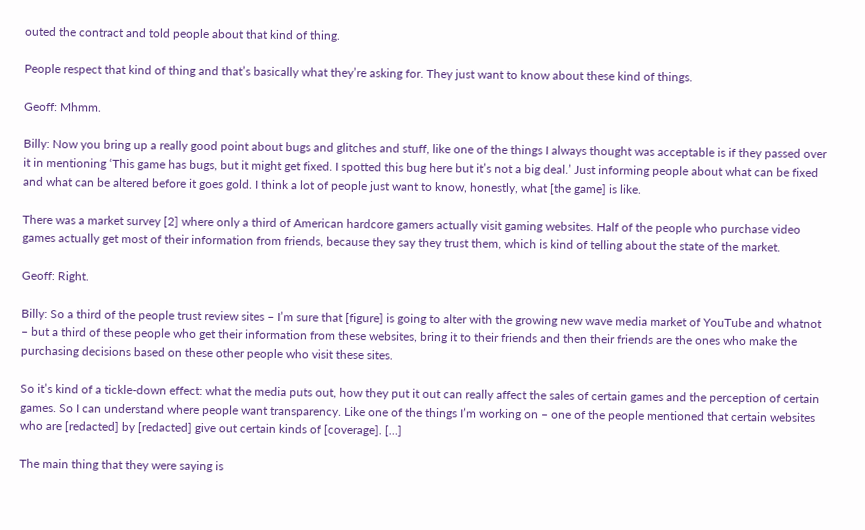outed the contract and told people about that kind of thing.

People respect that kind of thing and that’s basically what they’re asking for. They just want to know about these kind of things.

Geoff: Mhmm.

Billy: Now you bring up a really good point about bugs and glitches and stuff, like one of the things I always thought was acceptable is if they passed over it in mentioning ‘This game has bugs, but it might get fixed. I spotted this bug here but it’s not a big deal.’ Just informing people about what can be fixed and what can be altered before it goes gold. I think a lot of people just want to know, honestly, what [the game] is like.

There was a market survey [2] where only a third of American hardcore gamers actually visit gaming websites. Half of the people who purchase video games actually get most of their information from friends, because they say they trust them, which is kind of telling about the state of the market.

Geoff: Right.

Billy: So a third of the people trust review sites – I’m sure that [figure] is going to alter with the growing new wave media market of YouTube and whatnot – but a third of these people who get their information from these websites, bring it to their friends and then their friends are the ones who make the purchasing decisions based on these other people who visit these sites.

So it’s kind of a tickle-down effect: what the media puts out, how they put it out can really affect the sales of certain games and the perception of certain games. So I can understand where people want transparency. Like one of the things I’m working on – one of the people mentioned that certain websites who are [redacted] by [redacted] give out certain kinds of [coverage]. […]

The main thing that they were saying is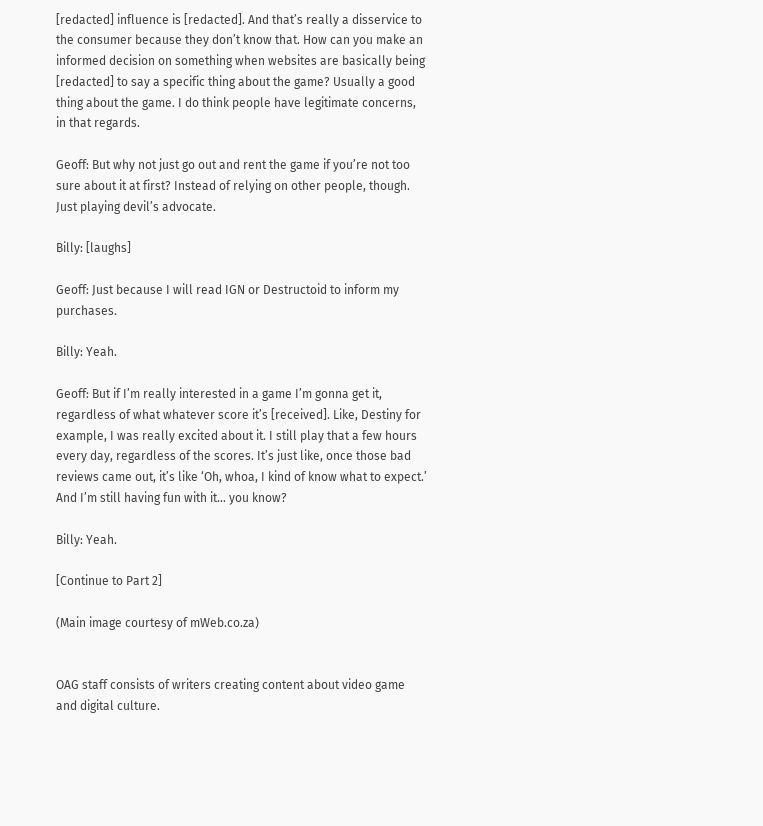[redacted] influence is [redacted]. And that’s really a disservice to the consumer because they don’t know that. How can you make an informed decision on something when websites are basically being [redacted] to say a specific thing about the game? Usually a good thing about the game. I do think people have legitimate concerns, in that regards.

Geoff: But why not just go out and rent the game if you’re not too sure about it at first? Instead of relying on other people, though. Just playing devil’s advocate.

Billy: [laughs]

Geoff: Just because I will read IGN or Destructoid to inform my purchases.

Billy: Yeah.

Geoff: But if I’m really interested in a game I’m gonna get it, regardless of what whatever score it’s [received]. Like, Destiny for example, I was really excited about it. I still play that a few hours every day, regardless of the scores. It’s just like, once those bad reviews came out, it’s like ‘Oh, whoa, I kind of know what to expect.’ And I’m still having fun with it… you know?

Billy: Yeah.

[Continue to Part 2]

(Main image courtesy of mWeb.co.za)


OAG staff consists of writers creating content about video game and digital culture.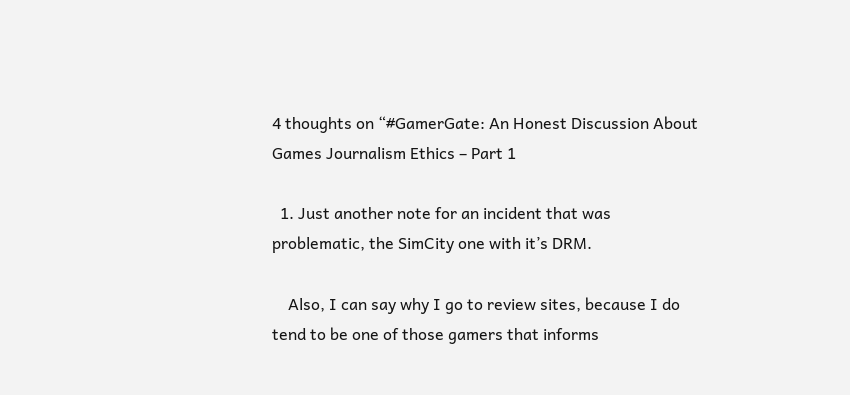4 thoughts on “#GamerGate: An Honest Discussion About Games Journalism Ethics – Part 1

  1. Just another note for an incident that was problematic, the SimCity one with it’s DRM.

    Also, I can say why I go to review sites, because I do tend to be one of those gamers that informs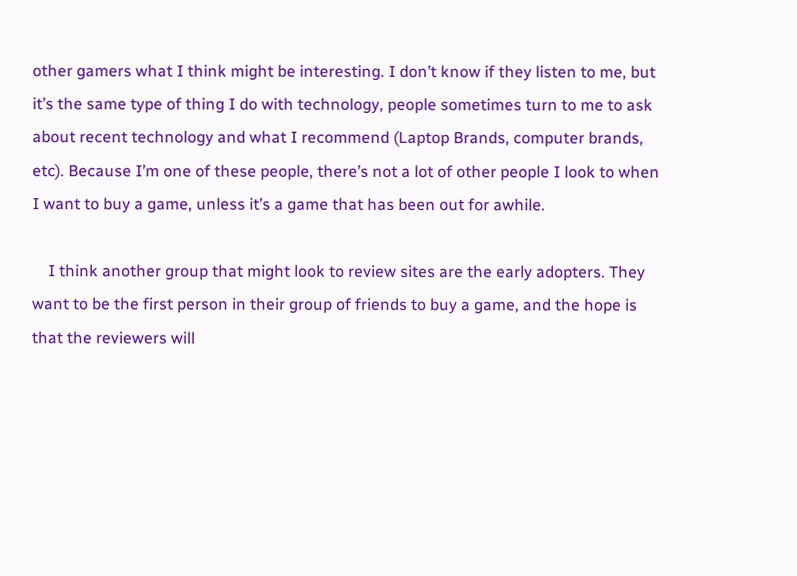other gamers what I think might be interesting. I don’t know if they listen to me, but it’s the same type of thing I do with technology, people sometimes turn to me to ask about recent technology and what I recommend (Laptop Brands, computer brands, etc). Because I’m one of these people, there’s not a lot of other people I look to when I want to buy a game, unless it’s a game that has been out for awhile.

    I think another group that might look to review sites are the early adopters. They want to be the first person in their group of friends to buy a game, and the hope is that the reviewers will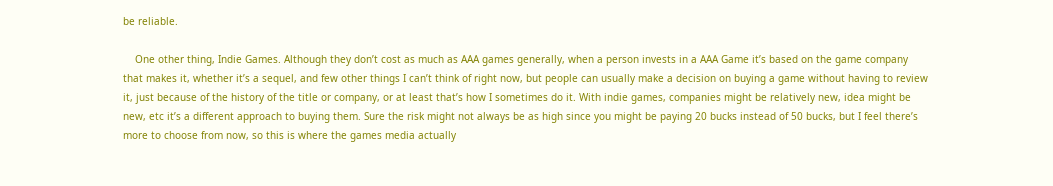be reliable.

    One other thing, Indie Games. Although they don’t cost as much as AAA games generally, when a person invests in a AAA Game it’s based on the game company that makes it, whether it’s a sequel, and few other things I can’t think of right now, but people can usually make a decision on buying a game without having to review it, just because of the history of the title or company, or at least that’s how I sometimes do it. With indie games, companies might be relatively new, idea might be new, etc it’s a different approach to buying them. Sure the risk might not always be as high since you might be paying 20 bucks instead of 50 bucks, but I feel there’s more to choose from now, so this is where the games media actually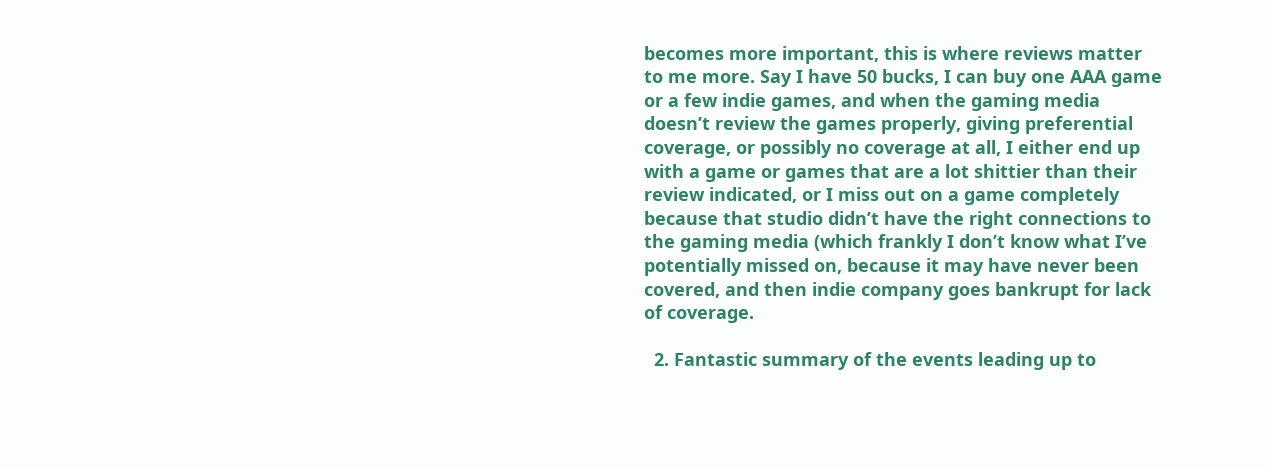becomes more important, this is where reviews matter to me more. Say I have 50 bucks, I can buy one AAA game or a few indie games, and when the gaming media doesn’t review the games properly, giving preferential coverage, or possibly no coverage at all, I either end up with a game or games that are a lot shittier than their review indicated, or I miss out on a game completely because that studio didn’t have the right connections to the gaming media (which frankly I don’t know what I’ve potentially missed on, because it may have never been covered, and then indie company goes bankrupt for lack of coverage.

  2. Fantastic summary of the events leading up to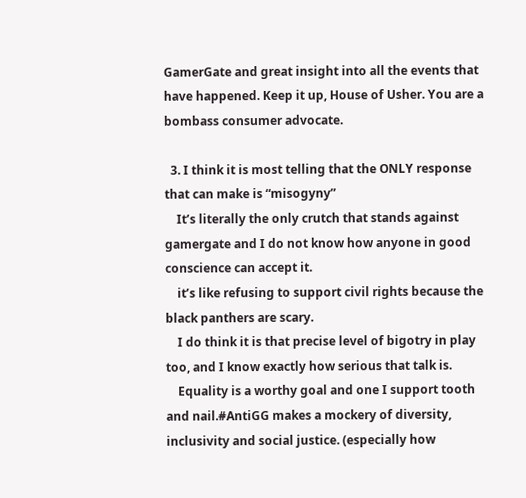GamerGate and great insight into all the events that have happened. Keep it up, House of Usher. You are a bombass consumer advocate.

  3. I think it is most telling that the ONLY response that can make is “misogyny”
    It’s literally the only crutch that stands against gamergate and I do not know how anyone in good conscience can accept it.
    it’s like refusing to support civil rights because the black panthers are scary.
    I do think it is that precise level of bigotry in play too, and I know exactly how serious that talk is.
    Equality is a worthy goal and one I support tooth and nail.#AntiGG makes a mockery of diversity, inclusivity and social justice. (especially how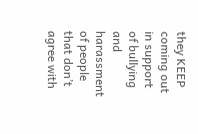they KEEP coming out in support of bullying and harassment of people that don’t agree with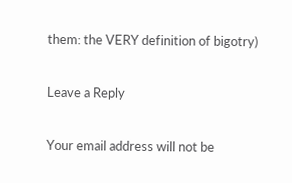them: the VERY definition of bigotry)

Leave a Reply

Your email address will not be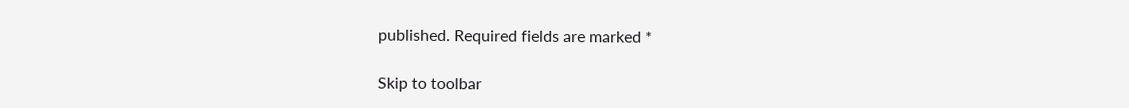published. Required fields are marked *

Skip to toolbar